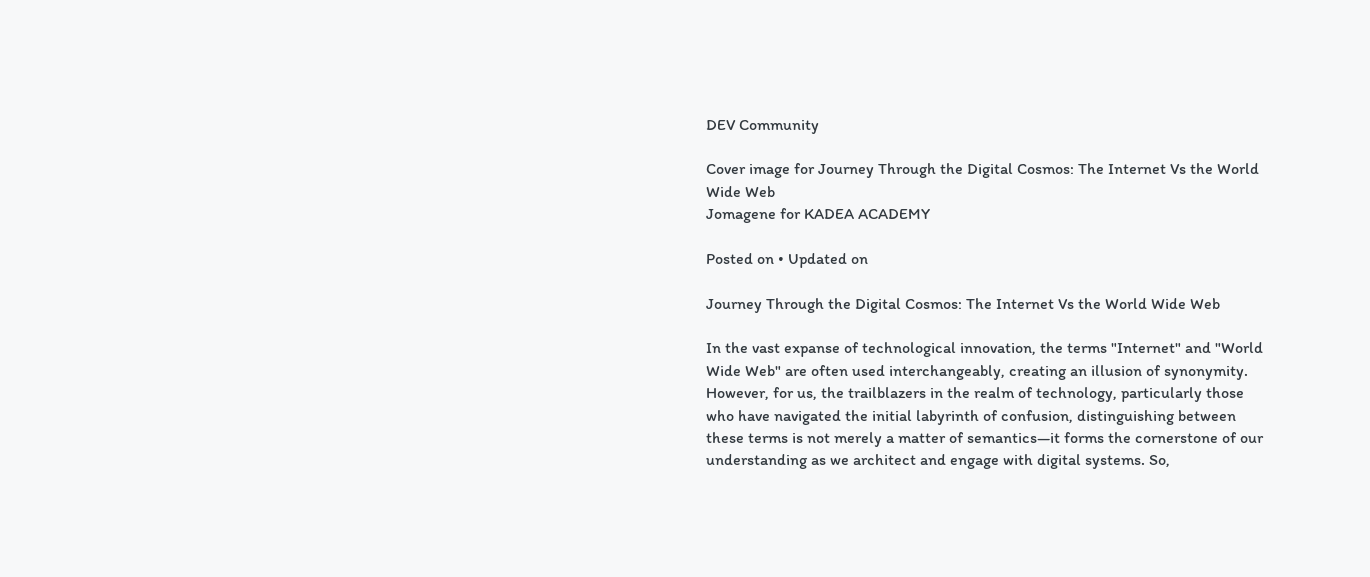DEV Community

Cover image for Journey Through the Digital Cosmos: The Internet Vs the World Wide Web
Jomagene for KADEA ACADEMY

Posted on • Updated on

Journey Through the Digital Cosmos: The Internet Vs the World Wide Web

In the vast expanse of technological innovation, the terms "Internet" and "World Wide Web" are often used interchangeably, creating an illusion of synonymity. However, for us, the trailblazers in the realm of technology, particularly those who have navigated the initial labyrinth of confusion, distinguishing between these terms is not merely a matter of semantics—it forms the cornerstone of our understanding as we architect and engage with digital systems. So,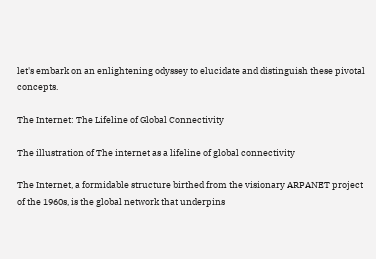let's embark on an enlightening odyssey to elucidate and distinguish these pivotal concepts.

The Internet: The Lifeline of Global Connectivity

The illustration of The internet as a lifeline of global connectivity

The Internet, a formidable structure birthed from the visionary ARPANET project of the 1960s, is the global network that underpins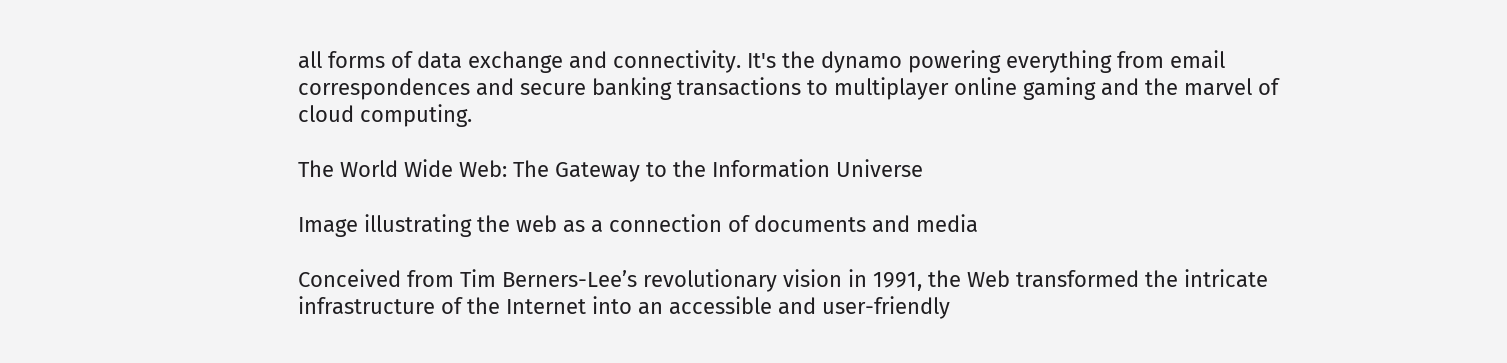all forms of data exchange and connectivity. It's the dynamo powering everything from email correspondences and secure banking transactions to multiplayer online gaming and the marvel of cloud computing.

The World Wide Web: The Gateway to the Information Universe

Image illustrating the web as a connection of documents and media

Conceived from Tim Berners-Lee’s revolutionary vision in 1991, the Web transformed the intricate infrastructure of the Internet into an accessible and user-friendly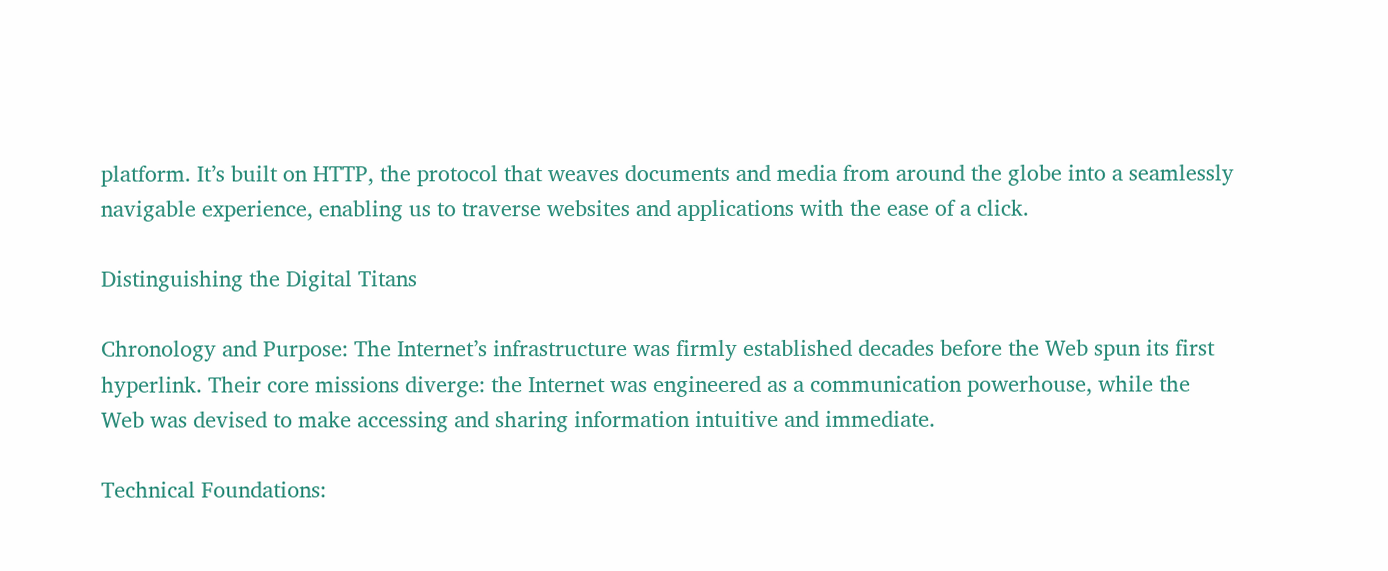platform. It’s built on HTTP, the protocol that weaves documents and media from around the globe into a seamlessly navigable experience, enabling us to traverse websites and applications with the ease of a click.

Distinguishing the Digital Titans

Chronology and Purpose: The Internet’s infrastructure was firmly established decades before the Web spun its first hyperlink. Their core missions diverge: the Internet was engineered as a communication powerhouse, while the Web was devised to make accessing and sharing information intuitive and immediate.

Technical Foundations: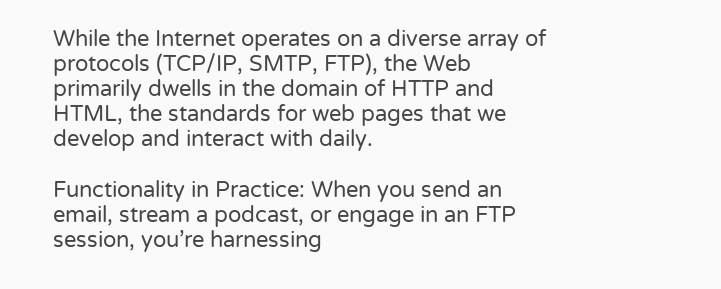While the Internet operates on a diverse array of protocols (TCP/IP, SMTP, FTP), the Web primarily dwells in the domain of HTTP and HTML, the standards for web pages that we develop and interact with daily.

Functionality in Practice: When you send an email, stream a podcast, or engage in an FTP session, you’re harnessing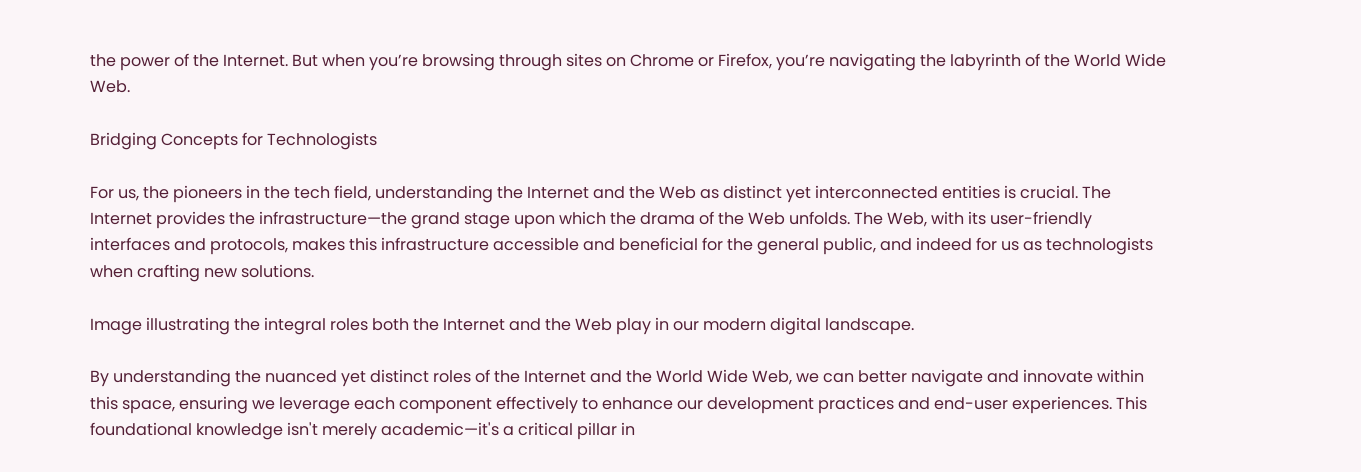the power of the Internet. But when you’re browsing through sites on Chrome or Firefox, you’re navigating the labyrinth of the World Wide Web.

Bridging Concepts for Technologists

For us, the pioneers in the tech field, understanding the Internet and the Web as distinct yet interconnected entities is crucial. The Internet provides the infrastructure—the grand stage upon which the drama of the Web unfolds. The Web, with its user-friendly interfaces and protocols, makes this infrastructure accessible and beneficial for the general public, and indeed for us as technologists when crafting new solutions.

Image illustrating the integral roles both the Internet and the Web play in our modern digital landscape.

By understanding the nuanced yet distinct roles of the Internet and the World Wide Web, we can better navigate and innovate within this space, ensuring we leverage each component effectively to enhance our development practices and end-user experiences. This foundational knowledge isn't merely academic—it's a critical pillar in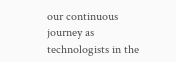our continuous journey as technologists in the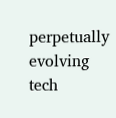perpetually evolving tech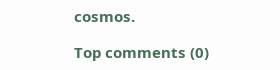cosmos.

Top comments (0)